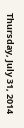Thursday, July 31, 2014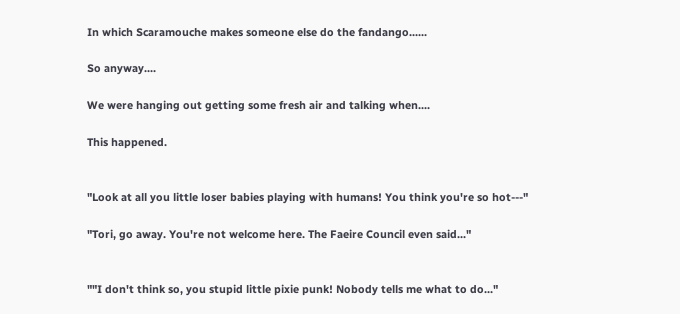In which Scaramouche makes someone else do the fandango......

So anyway....

We were hanging out getting some fresh air and talking when....

This happened.


"Look at all you little loser babies playing with humans! You think you're so hot---"

"Tori, go away. You're not welcome here. The Faeire Council even said..."


""I don't think so, you stupid little pixie punk! Nobody tells me what to do..."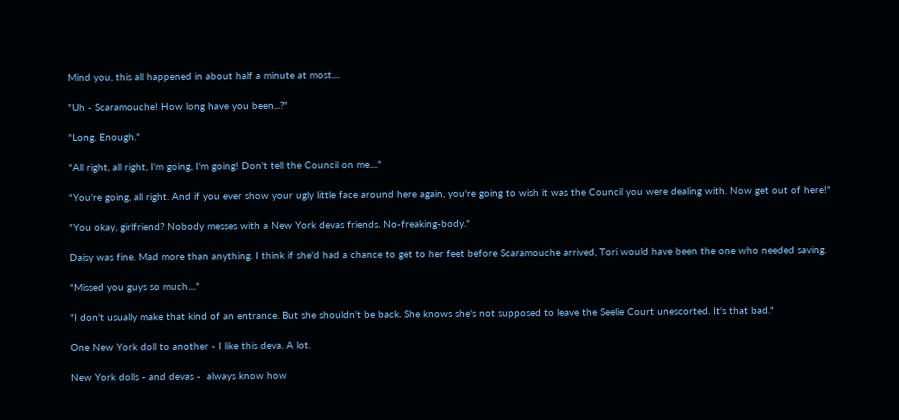Mind you, this all happened in about half a minute at most....

"Uh - Scaramouche! How long have you been...?"

"Long. Enough."

"All right, all right, I'm going, I'm going! Don't tell the Council on me...."

"You're going, all right. And if you ever show your ugly little face around here again, you're going to wish it was the Council you were dealing with. Now get out of here!"

"You okay, girlfriend? Nobody messes with a New York devas friends. No-freaking-body."

Daisy was fine. Mad more than anything. I think if she'd had a chance to get to her feet before Scaramouche arrived, Tori would have been the one who needed saving.

"Missed you guys so much...."

"I don't usually make that kind of an entrance. But she shouldn't be back. She knows she's not supposed to leave the Seelie Court unescorted. It's that bad."

One New York doll to another - I like this deva. A lot.

New York dolls - and devas -  always know how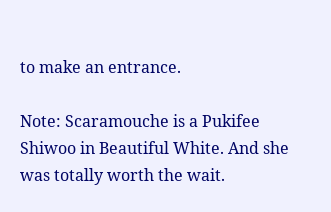to make an entrance.

Note: Scaramouche is a Pukifee Shiwoo in Beautiful White. And she was totally worth the wait.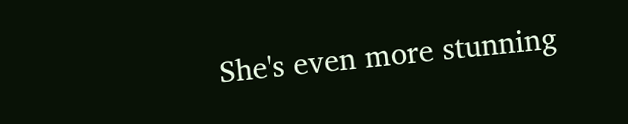She's even more stunning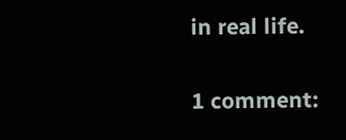in real life.

1 comment: